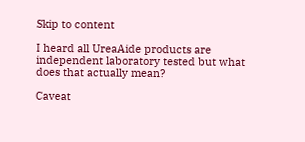Skip to content

I heard all UreaAide products are independent laboratory tested but what does that actually mean?

Caveat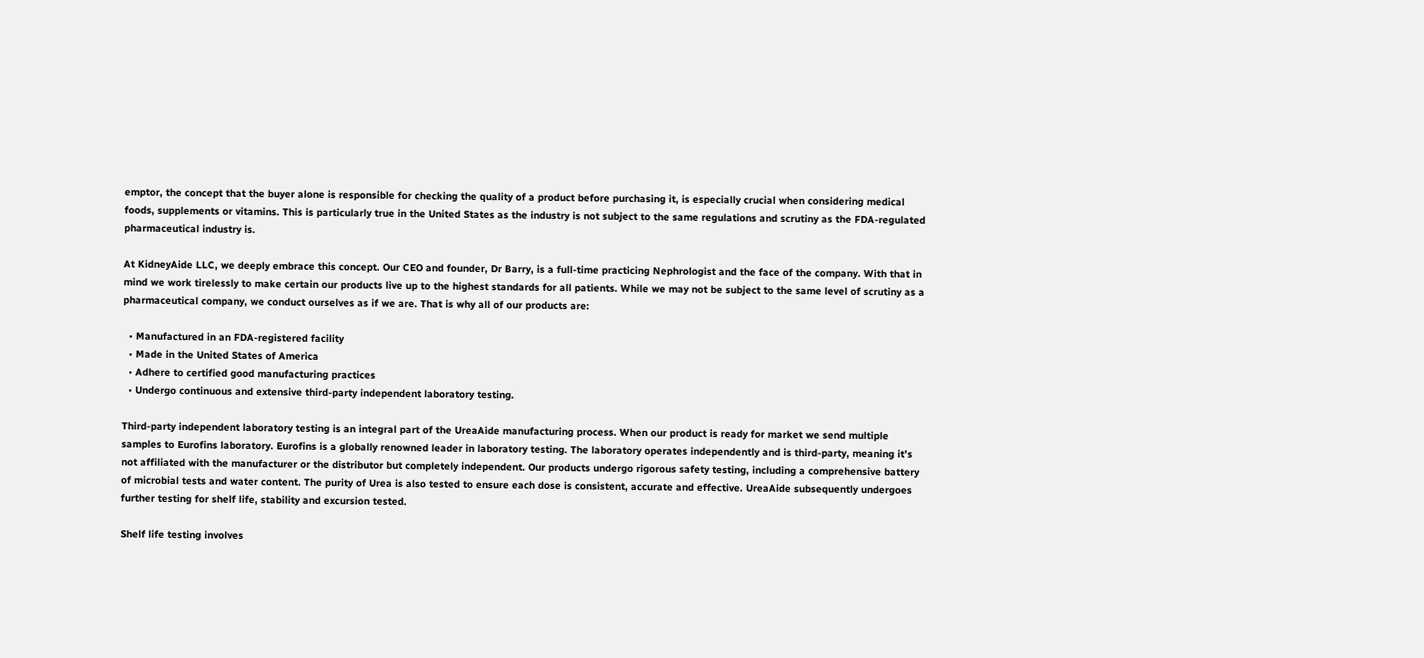emptor, the concept that the buyer alone is responsible for checking the quality of a product before purchasing it, is especially crucial when considering medical foods, supplements or vitamins. This is particularly true in the United States as the industry is not subject to the same regulations and scrutiny as the FDA-regulated pharmaceutical industry is.

At KidneyAide LLC, we deeply embrace this concept. Our CEO and founder, Dr Barry, is a full-time practicing Nephrologist and the face of the company. With that in mind we work tirelessly to make certain our products live up to the highest standards for all patients. While we may not be subject to the same level of scrutiny as a pharmaceutical company, we conduct ourselves as if we are. That is why all of our products are:

  • Manufactured in an FDA-registered facility
  • Made in the United States of America
  • Adhere to certified good manufacturing practices
  • Undergo continuous and extensive third-party independent laboratory testing.

Third-party independent laboratory testing is an integral part of the UreaAide manufacturing process. When our product is ready for market we send multiple samples to Eurofins laboratory. Eurofins is a globally renowned leader in laboratory testing. The laboratory operates independently and is third-party, meaning it’s not affiliated with the manufacturer or the distributor but completely independent. Our products undergo rigorous safety testing, including a comprehensive battery of microbial tests and water content. The purity of Urea is also tested to ensure each dose is consistent, accurate and effective. UreaAide subsequently undergoes further testing for shelf life, stability and excursion tested.

Shelf life testing involves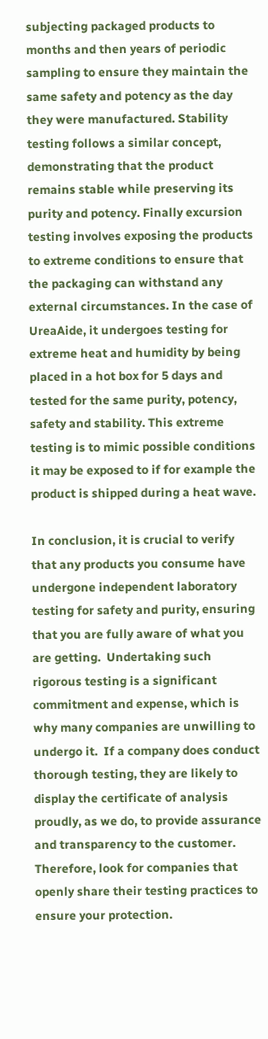subjecting packaged products to months and then years of periodic sampling to ensure they maintain the same safety and potency as the day they were manufactured. Stability testing follows a similar concept, demonstrating that the product remains stable while preserving its purity and potency. Finally excursion testing involves exposing the products to extreme conditions to ensure that the packaging can withstand any external circumstances. In the case of UreaAide, it undergoes testing for extreme heat and humidity by being placed in a hot box for 5 days and tested for the same purity, potency, safety and stability. This extreme testing is to mimic possible conditions it may be exposed to if for example the product is shipped during a heat wave.

In conclusion, it is crucial to verify that any products you consume have undergone independent laboratory testing for safety and purity, ensuring that you are fully aware of what you are getting.  Undertaking such rigorous testing is a significant commitment and expense, which is why many companies are unwilling to undergo it.  If a company does conduct thorough testing, they are likely to display the certificate of analysis proudly, as we do, to provide assurance and transparency to the customer.  Therefore, look for companies that openly share their testing practices to ensure your protection.